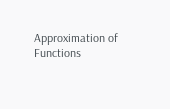Approximation of Functions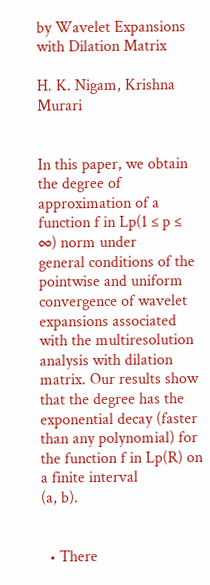by Wavelet Expansions with Dilation Matrix

H. K. Nigam, Krishna Murari


In this paper, we obtain the degree of approximation of a function f in Lp(1 ≤ p ≤ ∞) norm under
general conditions of the pointwise and uniform convergence of wavelet expansions associated
with the multiresolution analysis with dilation matrix. Our results show that the degree has the
exponential decay (faster than any polynomial) for the function f in Lp(R) on a finite interval
(a, b).


  • There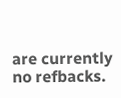are currently no refbacks.